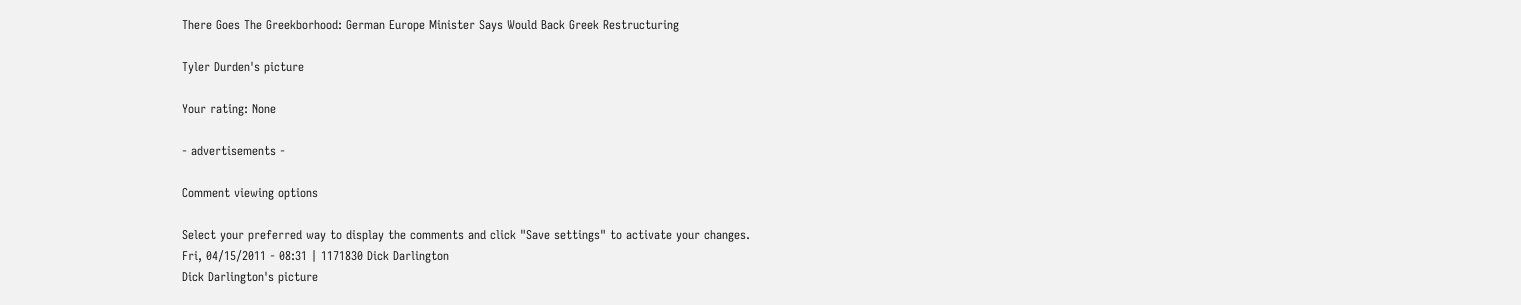There Goes The Greekborhood: German Europe Minister Says Would Back Greek Restructuring

Tyler Durden's picture

Your rating: None

- advertisements -

Comment viewing options

Select your preferred way to display the comments and click "Save settings" to activate your changes.
Fri, 04/15/2011 - 08:31 | 1171830 Dick Darlington
Dick Darlington's picture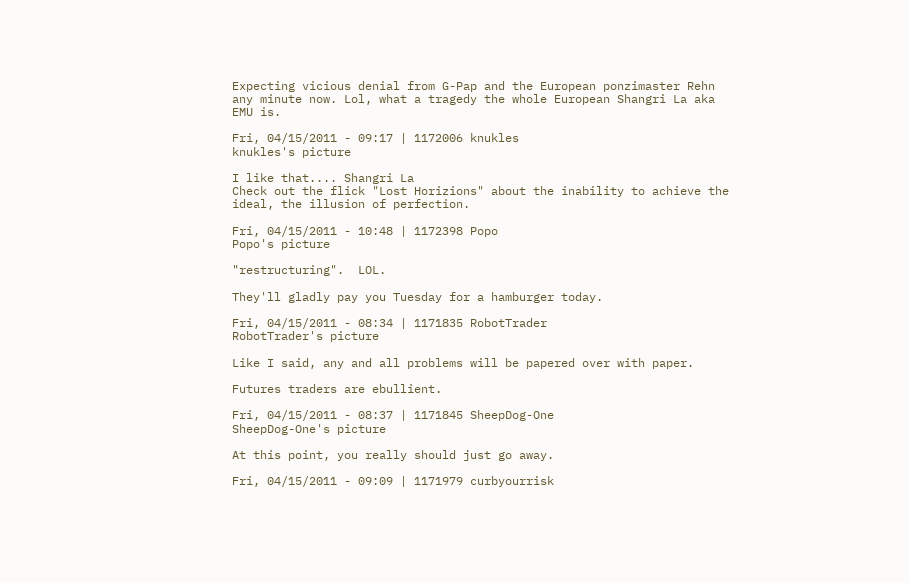Expecting vicious denial from G-Pap and the European ponzimaster Rehn any minute now. Lol, what a tragedy the whole European Shangri La aka EMU is.

Fri, 04/15/2011 - 09:17 | 1172006 knukles
knukles's picture

I like that.... Shangri La
Check out the flick "Lost Horizions" about the inability to achieve the ideal, the illusion of perfection.

Fri, 04/15/2011 - 10:48 | 1172398 Popo
Popo's picture

"restructuring".  LOL.

They'll gladly pay you Tuesday for a hamburger today.

Fri, 04/15/2011 - 08:34 | 1171835 RobotTrader
RobotTrader's picture

Like I said, any and all problems will be papered over with paper.

Futures traders are ebullient.

Fri, 04/15/2011 - 08:37 | 1171845 SheepDog-One
SheepDog-One's picture

At this point, you really should just go away.

Fri, 04/15/2011 - 09:09 | 1171979 curbyourrisk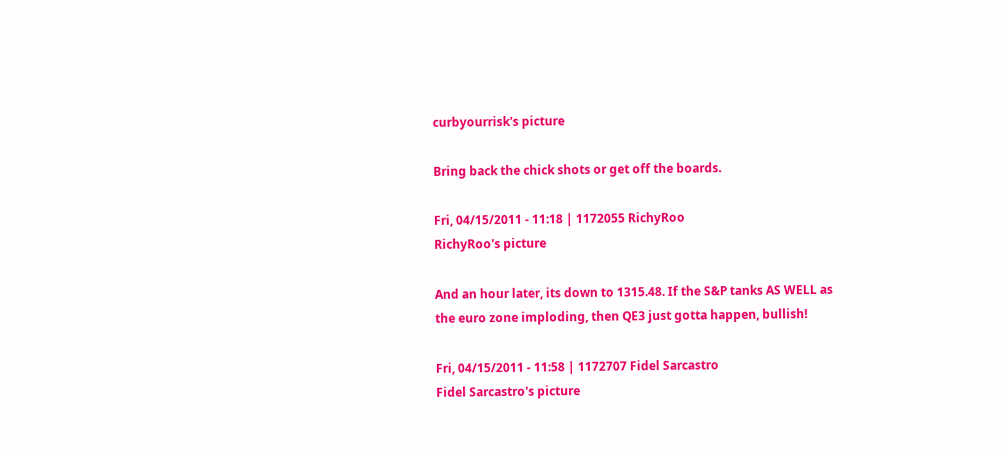curbyourrisk's picture

Bring back the chick shots or get off the boards.

Fri, 04/15/2011 - 11:18 | 1172055 RichyRoo
RichyRoo's picture

And an hour later, its down to 1315.48. If the S&P tanks AS WELL as the euro zone imploding, then QE3 just gotta happen, bullish!

Fri, 04/15/2011 - 11:58 | 1172707 Fidel Sarcastro
Fidel Sarcastro's picture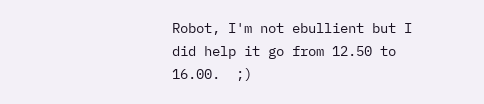Robot, I'm not ebullient but I did help it go from 12.50 to 16.00.  ;)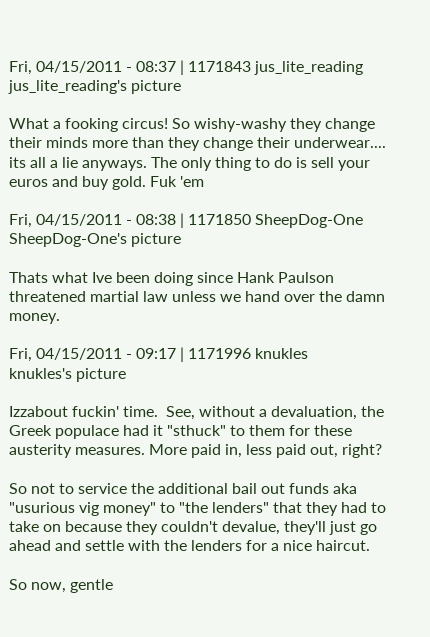Fri, 04/15/2011 - 08:37 | 1171843 jus_lite_reading
jus_lite_reading's picture

What a fooking circus! So wishy-washy they change their minds more than they change their underwear.... its all a lie anyways. The only thing to do is sell your euros and buy gold. Fuk 'em

Fri, 04/15/2011 - 08:38 | 1171850 SheepDog-One
SheepDog-One's picture

Thats what Ive been doing since Hank Paulson threatened martial law unless we hand over the damn money.

Fri, 04/15/2011 - 09:17 | 1171996 knukles
knukles's picture

Izzabout fuckin' time.  See, without a devaluation, the Greek populace had it "sthuck" to them for these austerity measures. More paid in, less paid out, right?

So not to service the additional bail out funds aka "usurious vig money" to "the lenders" that they had to take on because they couldn't devalue, they'll just go ahead and settle with the lenders for a nice haircut.

So now, gentle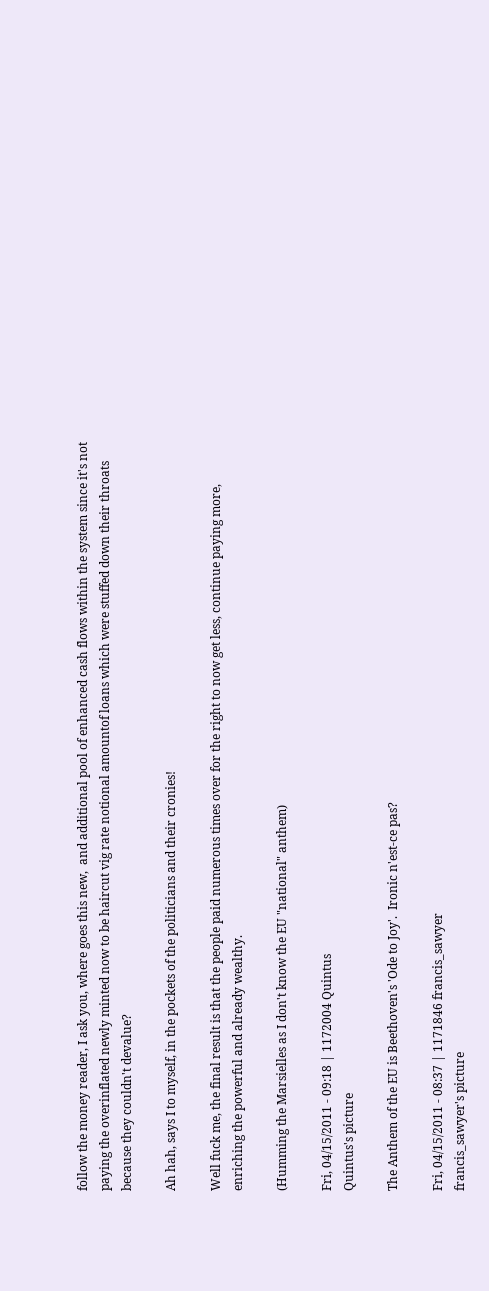follow the money reader, I ask you, where goes this new,  and additional pool of enhanced cash flows within the system since it's not paying the overinflated newly minted now to be haircut vig rate notional amountof loans which were stuffed down their throats because they couldn't devalue?

Ah hah, says I to myself, in the pockets of the politicians and their cronies!

Well fuck me, the final result is that the people paid numerous times over for the right to now get less, continue paying more, enriching the powerful and already wealthy.

(Humming the Marsielles as I don't know the EU "national" anthem)

Fri, 04/15/2011 - 09:18 | 1172004 Quintus
Quintus's picture

The Anthem of the EU is Beethoven's 'Ode to Joy'.  Ironic n'est-ce pas?

Fri, 04/15/2011 - 08:37 | 1171846 francis_sawyer
francis_sawyer's picture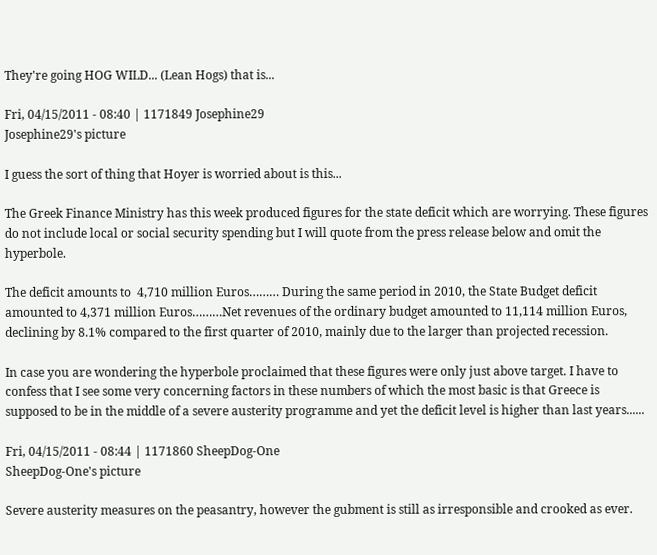They're going HOG WILD... (Lean Hogs) that is...

Fri, 04/15/2011 - 08:40 | 1171849 Josephine29
Josephine29's picture

I guess the sort of thing that Hoyer is worried about is this...

The Greek Finance Ministry has this week produced figures for the state deficit which are worrying. These figures do not include local or social security spending but I will quote from the press release below and omit the hyperbole.

The deficit amounts to  4,710 million Euros……… During the same period in 2010, the State Budget deficit amounted to 4,371 million Euros………Net revenues of the ordinary budget amounted to 11,114 million Euros, declining by 8.1% compared to the first quarter of 2010, mainly due to the larger than projected recession.

In case you are wondering the hyperbole proclaimed that these figures were only just above target. I have to confess that I see some very concerning factors in these numbers of which the most basic is that Greece is supposed to be in the middle of a severe austerity programme and yet the deficit level is higher than last years......

Fri, 04/15/2011 - 08:44 | 1171860 SheepDog-One
SheepDog-One's picture

Severe austerity measures on the peasantry, however the gubment is still as irresponsible and crooked as ever.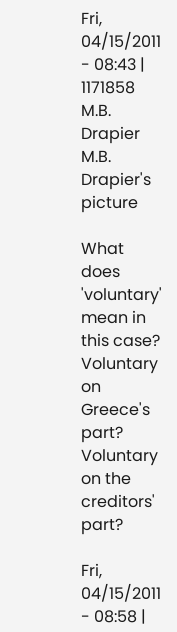Fri, 04/15/2011 - 08:43 | 1171858 M.B. Drapier
M.B. Drapier's picture

What does 'voluntary' mean in this case? Voluntary on Greece's part? Voluntary on the creditors' part?

Fri, 04/15/2011 - 08:58 |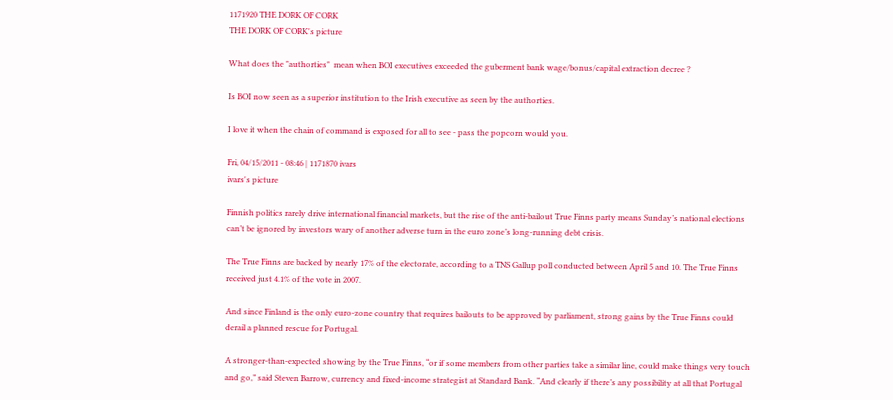1171920 THE DORK OF CORK
THE DORK OF CORK's picture

What does the "authorties"  mean when BOI executives exceeded the guberment bank wage/bonus/capital extraction decree ?

Is BOI now seen as a superior institution to the Irish executive as seen by the authorties.

I love it when the chain of command is exposed for all to see - pass the popcorn would you.

Fri, 04/15/2011 - 08:46 | 1171870 ivars
ivars's picture

Finnish politics rarely drive international financial markets, but the rise of the anti-bailout True Finns party means Sunday’s national elections can’t be ignored by investors wary of another adverse turn in the euro zone’s long-running debt crisis.

The True Finns are backed by nearly 17% of the electorate, according to a TNS Gallup poll conducted between April 5 and 10. The True Finns received just 4.1% of the vote in 2007.

And since Finland is the only euro-zone country that requires bailouts to be approved by parliament, strong gains by the True Finns could derail a planned rescue for Portugal.

A stronger-than-expected showing by the True Finns, “or if some members from other parties take a similar line, could make things very touch and go,” said Steven Barrow, currency and fixed-income strategist at Standard Bank. “And clearly if there’s any possibility at all that Portugal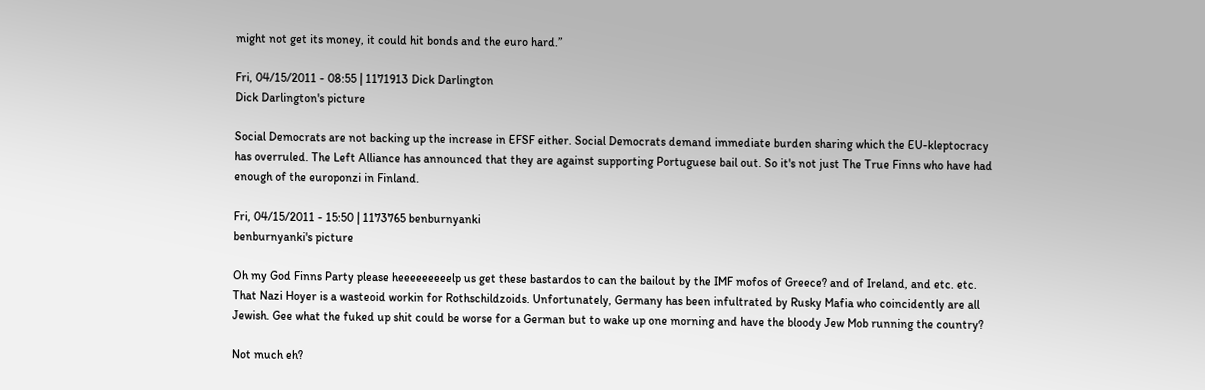might not get its money, it could hit bonds and the euro hard.”

Fri, 04/15/2011 - 08:55 | 1171913 Dick Darlington
Dick Darlington's picture

Social Democrats are not backing up the increase in EFSF either. Social Democrats demand immediate burden sharing which the EU-kleptocracy has overruled. The Left Alliance has announced that they are against supporting Portuguese bail out. So it's not just The True Finns who have had enough of the europonzi in Finland.

Fri, 04/15/2011 - 15:50 | 1173765 benburnyanki
benburnyanki's picture

Oh my God Finns Party please heeeeeeeeelp us get these bastardos to can the bailout by the IMF mofos of Greece? and of Ireland, and etc. etc. That Nazi Hoyer is a wasteoid workin for Rothschildzoids. Unfortunately, Germany has been infultrated by Rusky Mafia who coincidently are all Jewish. Gee what the fuked up shit could be worse for a German but to wake up one morning and have the bloody Jew Mob running the country?

Not much eh?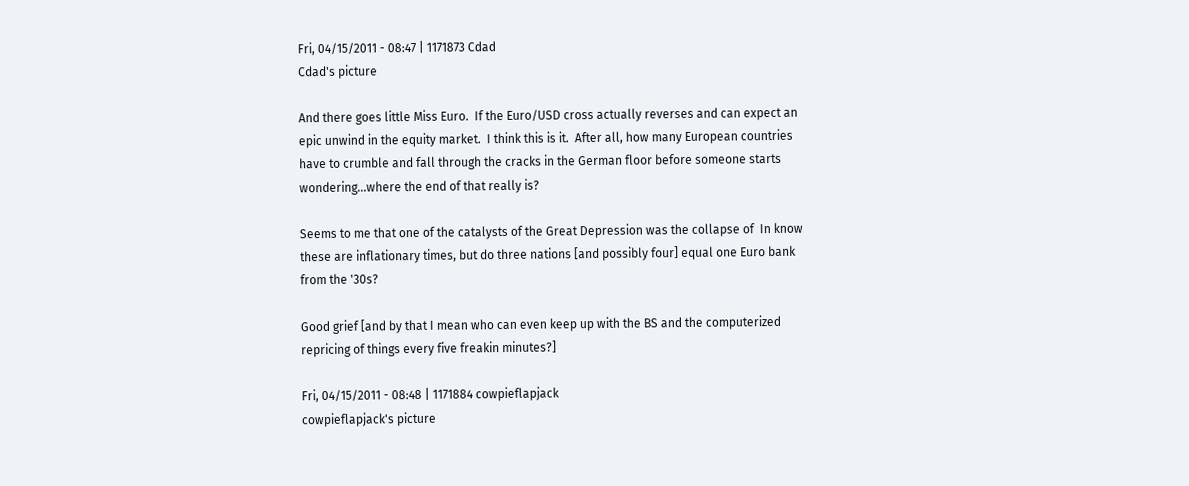Fri, 04/15/2011 - 08:47 | 1171873 Cdad
Cdad's picture

And there goes little Miss Euro.  If the Euro/USD cross actually reverses and can expect an epic unwind in the equity market.  I think this is it.  After all, how many European countries have to crumble and fall through the cracks in the German floor before someone starts wondering...where the end of that really is?

Seems to me that one of the catalysts of the Great Depression was the collapse of  In know these are inflationary times, but do three nations [and possibly four] equal one Euro bank from the '30s?

Good grief [and by that I mean who can even keep up with the BS and the computerized repricing of things every five freakin minutes?]

Fri, 04/15/2011 - 08:48 | 1171884 cowpieflapjack
cowpieflapjack's picture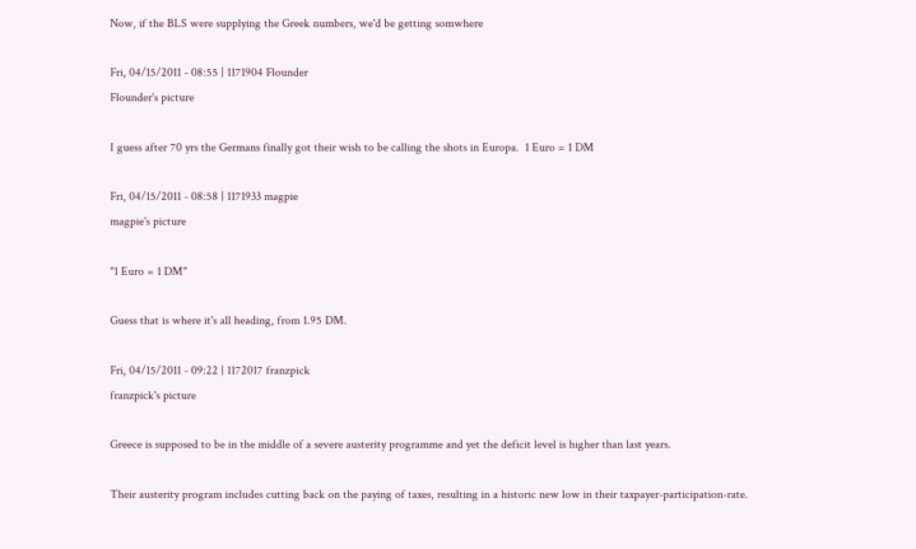Now, if the BLS were supplying the Greek numbers, we'd be getting somwhere

Fri, 04/15/2011 - 08:55 | 1171904 Flounder
Flounder's picture

I guess after 70 yrs the Germans finally got their wish to be calling the shots in Europa.  1 Euro = 1 DM

Fri, 04/15/2011 - 08:58 | 1171933 magpie
magpie's picture

"1 Euro = 1 DM"

Guess that is where it's all heading, from 1.95 DM.

Fri, 04/15/2011 - 09:22 | 1172017 franzpick
franzpick's picture

Greece is supposed to be in the middle of a severe austerity programme and yet the deficit level is higher than last years.

Their austerity program includes cutting back on the paying of taxes, resulting in a historic new low in their taxpayer-participation-rate.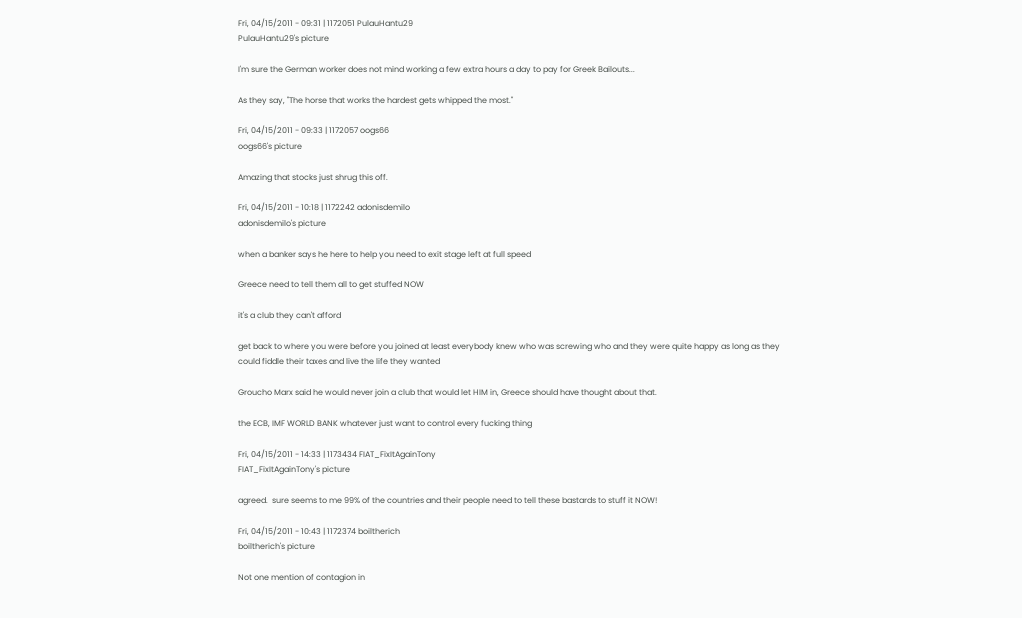Fri, 04/15/2011 - 09:31 | 1172051 PulauHantu29
PulauHantu29's picture

I'm sure the German worker does not mind working a few extra hours a day to pay for Greek Bailouts...

As they say, "The horse that works the hardest gets whipped the most."

Fri, 04/15/2011 - 09:33 | 1172057 oogs66
oogs66's picture

Amazing that stocks just shrug this off.

Fri, 04/15/2011 - 10:18 | 1172242 adonisdemilo
adonisdemilo's picture

when a banker says he here to help you need to exit stage left at full speed

Greece need to tell them all to get stuffed NOW

it's a club they can't afford

get back to where you were before you joined at least everybody knew who was screwing who and they were quite happy as long as they could fiddle their taxes and live the life they wanted

Groucho Marx said he would never join a club that would let HIM in, Greece should have thought about that.

the ECB, IMF WORLD BANK whatever just want to control every fucking thing

Fri, 04/15/2011 - 14:33 | 1173434 FIAT_FixItAgainTony
FIAT_FixItAgainTony's picture

agreed.  sure seems to me 99% of the countries and their people need to tell these bastards to stuff it NOW!

Fri, 04/15/2011 - 10:43 | 1172374 boiltherich
boiltherich's picture

Not one mention of contagion in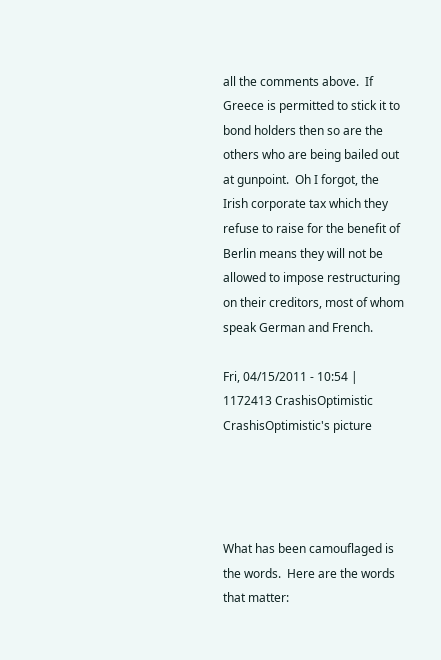all the comments above.  If Greece is permitted to stick it to bond holders then so are the others who are being bailed out at gunpoint.  Oh I forgot, the Irish corporate tax which they refuse to raise for the benefit of Berlin means they will not be allowed to impose restructuring on their creditors, most of whom speak German and French.

Fri, 04/15/2011 - 10:54 | 1172413 CrashisOptimistic
CrashisOptimistic's picture




What has been camouflaged is the words.  Here are the words that matter: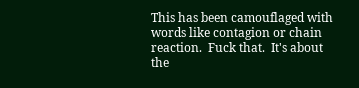This has been camouflaged with words like contagion or chain reaction.  Fuck that.  It's about the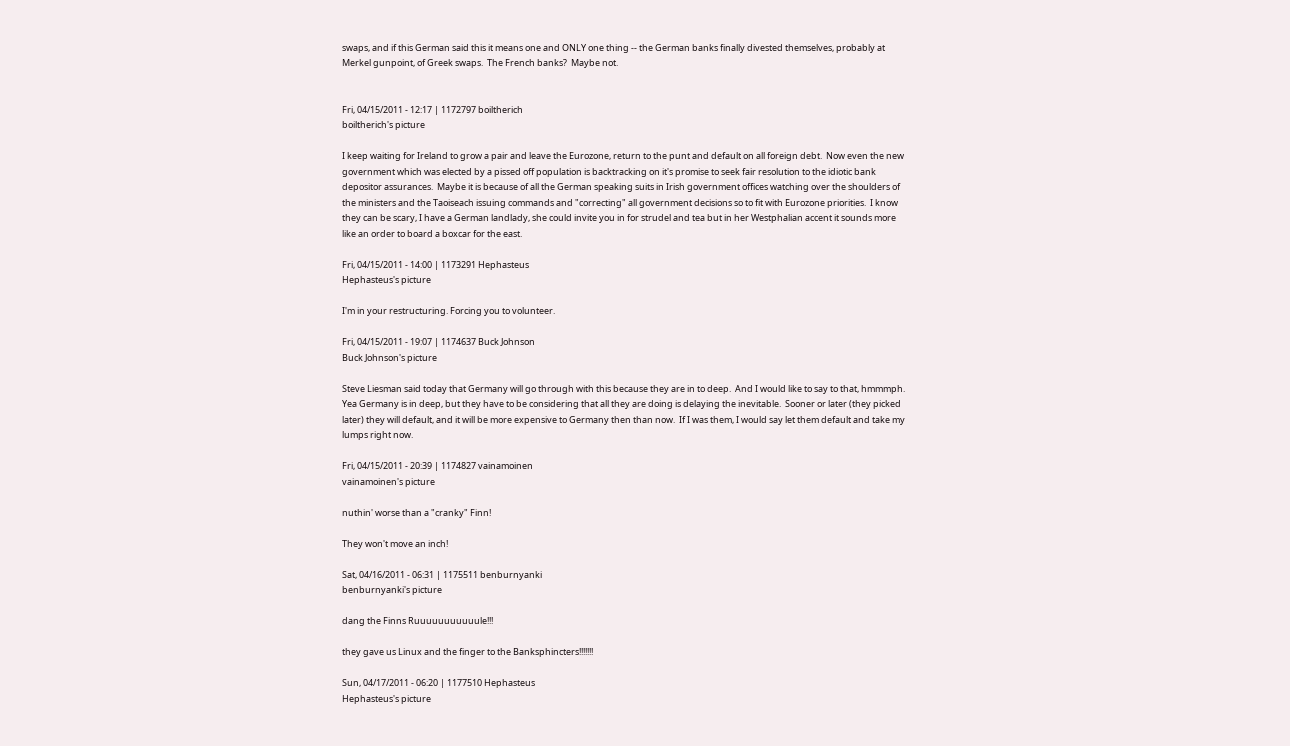swaps, and if this German said this it means one and ONLY one thing -- the German banks finally divested themselves, probably at Merkel gunpoint, of Greek swaps.  The French banks?  Maybe not.


Fri, 04/15/2011 - 12:17 | 1172797 boiltherich
boiltherich's picture

I keep waiting for Ireland to grow a pair and leave the Eurozone, return to the punt and default on all foreign debt.  Now even the new government which was elected by a pissed off population is backtracking on it's promise to seek fair resolution to the idiotic bank depositor assurances.  Maybe it is because of all the German speaking suits in Irish government offices watching over the shoulders of the ministers and the Taoiseach issuing commands and "correcting" all government decisions so to fit with Eurozone priorities.  I know they can be scary, I have a German landlady, she could invite you in for strudel and tea but in her Westphalian accent it sounds more like an order to board a boxcar for the east.

Fri, 04/15/2011 - 14:00 | 1173291 Hephasteus
Hephasteus's picture

I'm in your restructuring. Forcing you to volunteer.

Fri, 04/15/2011 - 19:07 | 1174637 Buck Johnson
Buck Johnson's picture

Steve Liesman said today that Germany will go through with this because they are in to deep.  And I would like to say to that, hmmmph.  Yea Germany is in deep, but they have to be considering that all they are doing is delaying the inevitable.  Sooner or later (they picked later) they will default, and it will be more expensive to Germany then than now.  If I was them, I would say let them default and take my lumps right now.

Fri, 04/15/2011 - 20:39 | 1174827 vainamoinen
vainamoinen's picture

nuthin' worse than a "cranky" Finn!

They won't move an inch!

Sat, 04/16/2011 - 06:31 | 1175511 benburnyanki
benburnyanki's picture

dang the Finns Ruuuuuuuuuuule!!!

they gave us Linux and the finger to the Banksphincters!!!!!!!

Sun, 04/17/2011 - 06:20 | 1177510 Hephasteus
Hephasteus's picture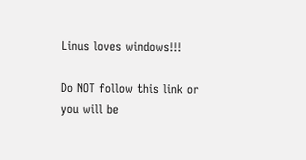Linus loves windows!!!

Do NOT follow this link or you will be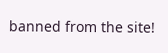banned from the site!